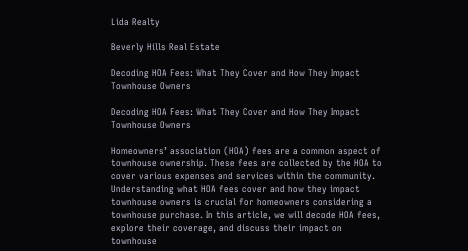Lida Realty

Beverly Hills Real Estate

Decoding HOA Fees: What They Cover and How They Impact Townhouse Owners

Decoding HOA Fees: What They Cover and How They Impact Townhouse Owners

Homeowners’ association (HOA) fees are a common aspect of townhouse ownership. These fees are collected by the HOA to cover various expenses and services within the community. Understanding what HOA fees cover and how they impact townhouse owners is crucial for homeowners considering a townhouse purchase. In this article, we will decode HOA fees, explore their coverage, and discuss their impact on townhouse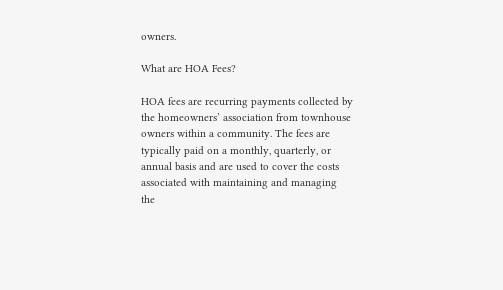owners.

What are HOA Fees?

HOA fees are recurring payments collected by the homeowners’ association from townhouse owners within a community. The fees are typically paid on a monthly, quarterly, or annual basis and are used to cover the costs associated with maintaining and managing the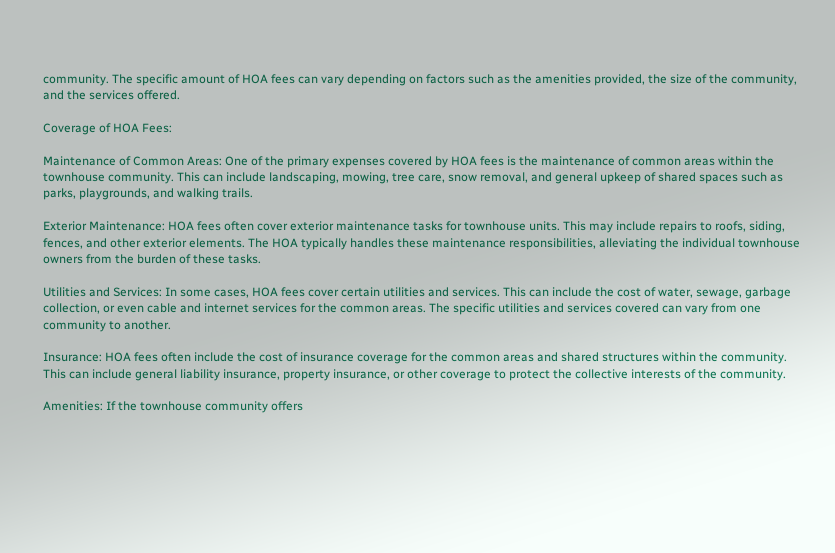community. The specific amount of HOA fees can vary depending on factors such as the amenities provided, the size of the community, and the services offered.

Coverage of HOA Fees:

Maintenance of Common Areas: One of the primary expenses covered by HOA fees is the maintenance of common areas within the townhouse community. This can include landscaping, mowing, tree care, snow removal, and general upkeep of shared spaces such as parks, playgrounds, and walking trails.

Exterior Maintenance: HOA fees often cover exterior maintenance tasks for townhouse units. This may include repairs to roofs, siding, fences, and other exterior elements. The HOA typically handles these maintenance responsibilities, alleviating the individual townhouse owners from the burden of these tasks.

Utilities and Services: In some cases, HOA fees cover certain utilities and services. This can include the cost of water, sewage, garbage collection, or even cable and internet services for the common areas. The specific utilities and services covered can vary from one community to another.

Insurance: HOA fees often include the cost of insurance coverage for the common areas and shared structures within the community. This can include general liability insurance, property insurance, or other coverage to protect the collective interests of the community.

Amenities: If the townhouse community offers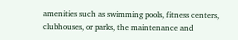amenities such as swimming pools, fitness centers, clubhouses, or parks, the maintenance and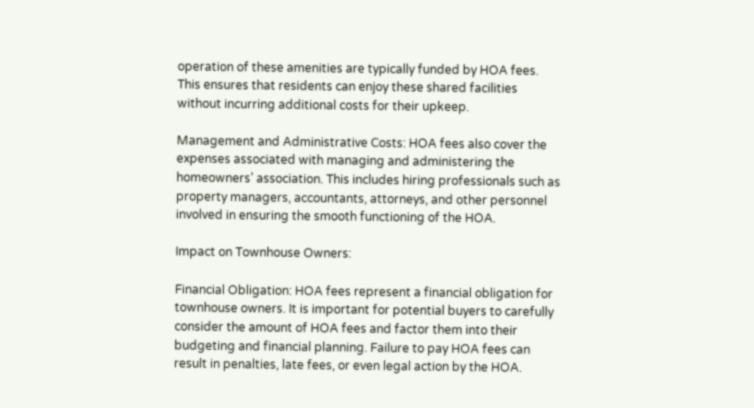operation of these amenities are typically funded by HOA fees. This ensures that residents can enjoy these shared facilities without incurring additional costs for their upkeep.

Management and Administrative Costs: HOA fees also cover the expenses associated with managing and administering the homeowners’ association. This includes hiring professionals such as property managers, accountants, attorneys, and other personnel involved in ensuring the smooth functioning of the HOA.

Impact on Townhouse Owners:

Financial Obligation: HOA fees represent a financial obligation for townhouse owners. It is important for potential buyers to carefully consider the amount of HOA fees and factor them into their budgeting and financial planning. Failure to pay HOA fees can result in penalties, late fees, or even legal action by the HOA.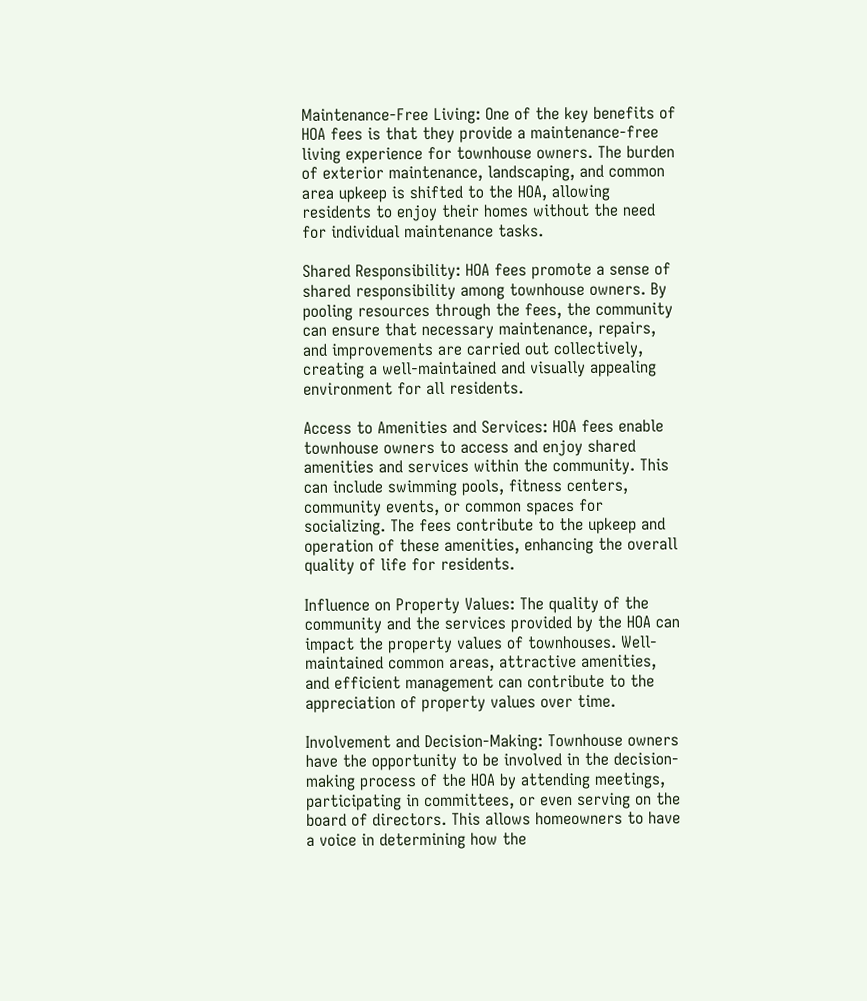Maintenance-Free Living: One of the key benefits of HOA fees is that they provide a maintenance-free living experience for townhouse owners. The burden of exterior maintenance, landscaping, and common area upkeep is shifted to the HOA, allowing residents to enjoy their homes without the need for individual maintenance tasks.

Shared Responsibility: HOA fees promote a sense of shared responsibility among townhouse owners. By pooling resources through the fees, the community can ensure that necessary maintenance, repairs, and improvements are carried out collectively, creating a well-maintained and visually appealing environment for all residents.

Access to Amenities and Services: HOA fees enable townhouse owners to access and enjoy shared amenities and services within the community. This can include swimming pools, fitness centers, community events, or common spaces for socializing. The fees contribute to the upkeep and operation of these amenities, enhancing the overall quality of life for residents.

Influence on Property Values: The quality of the community and the services provided by the HOA can impact the property values of townhouses. Well-maintained common areas, attractive amenities, and efficient management can contribute to the appreciation of property values over time.

Involvement and Decision-Making: Townhouse owners have the opportunity to be involved in the decision-making process of the HOA by attending meetings, participating in committees, or even serving on the board of directors. This allows homeowners to have a voice in determining how the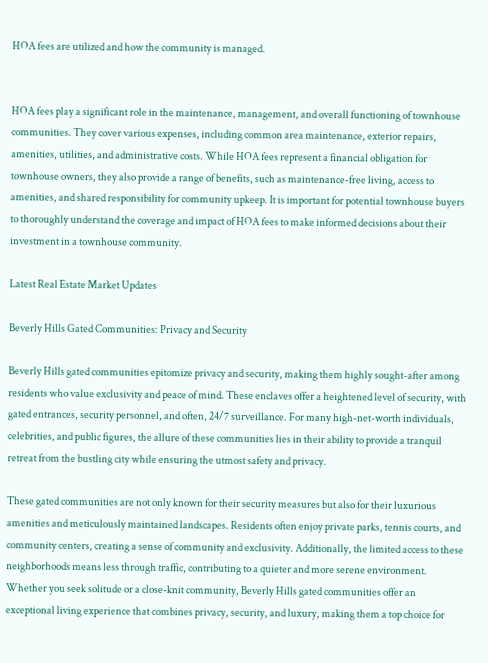HOA fees are utilized and how the community is managed.


HOA fees play a significant role in the maintenance, management, and overall functioning of townhouse communities. They cover various expenses, including common area maintenance, exterior repairs, amenities, utilities, and administrative costs. While HOA fees represent a financial obligation for townhouse owners, they also provide a range of benefits, such as maintenance-free living, access to amenities, and shared responsibility for community upkeep. It is important for potential townhouse buyers to thoroughly understand the coverage and impact of HOA fees to make informed decisions about their investment in a townhouse community.

Latest Real Estate Market Updates

Beverly Hills Gated Communities: Privacy and Security

Beverly Hills gated communities epitomize privacy and security, making them highly sought-after among residents who value exclusivity and peace of mind. These enclaves offer a heightened level of security, with gated entrances, security personnel, and often, 24/7 surveillance. For many high-net-worth individuals, celebrities, and public figures, the allure of these communities lies in their ability to provide a tranquil retreat from the bustling city while ensuring the utmost safety and privacy.

These gated communities are not only known for their security measures but also for their luxurious amenities and meticulously maintained landscapes. Residents often enjoy private parks, tennis courts, and community centers, creating a sense of community and exclusivity. Additionally, the limited access to these neighborhoods means less through traffic, contributing to a quieter and more serene environment. Whether you seek solitude or a close-knit community, Beverly Hills gated communities offer an exceptional living experience that combines privacy, security, and luxury, making them a top choice for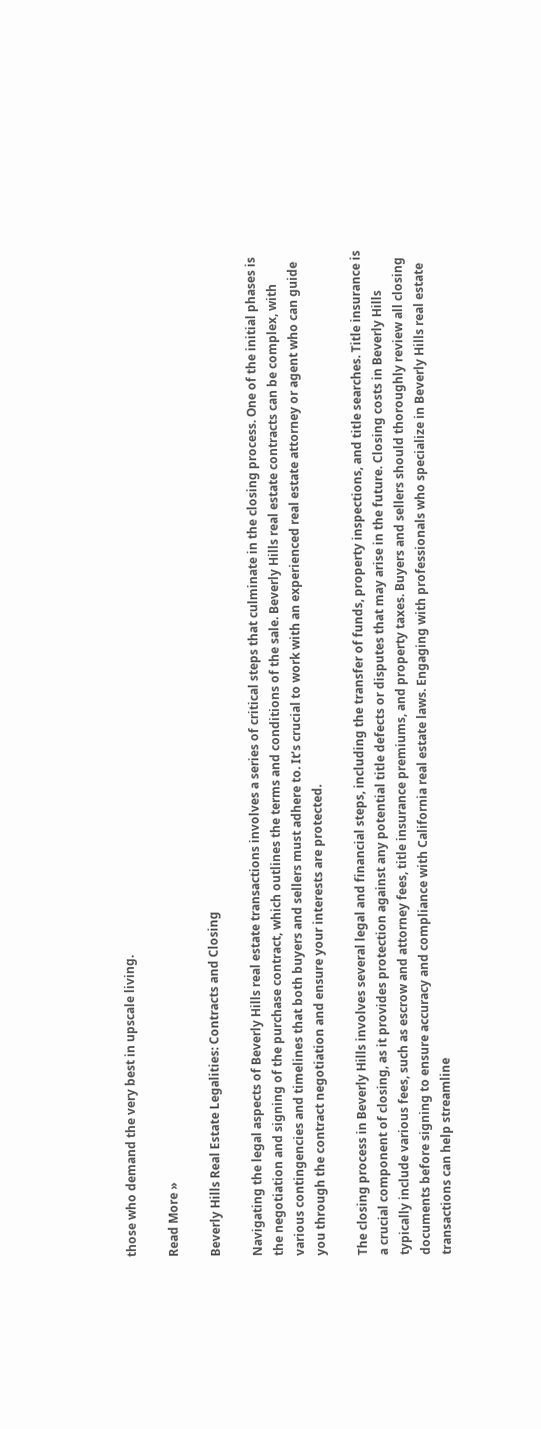those who demand the very best in upscale living.

Read More »

Beverly Hills Real Estate Legalities: Contracts and Closing

Navigating the legal aspects of Beverly Hills real estate transactions involves a series of critical steps that culminate in the closing process. One of the initial phases is the negotiation and signing of the purchase contract, which outlines the terms and conditions of the sale. Beverly Hills real estate contracts can be complex, with various contingencies and timelines that both buyers and sellers must adhere to. It’s crucial to work with an experienced real estate attorney or agent who can guide you through the contract negotiation and ensure your interests are protected.

The closing process in Beverly Hills involves several legal and financial steps, including the transfer of funds, property inspections, and title searches. Title insurance is a crucial component of closing, as it provides protection against any potential title defects or disputes that may arise in the future. Closing costs in Beverly Hills typically include various fees, such as escrow and attorney fees, title insurance premiums, and property taxes. Buyers and sellers should thoroughly review all closing documents before signing to ensure accuracy and compliance with California real estate laws. Engaging with professionals who specialize in Beverly Hills real estate transactions can help streamline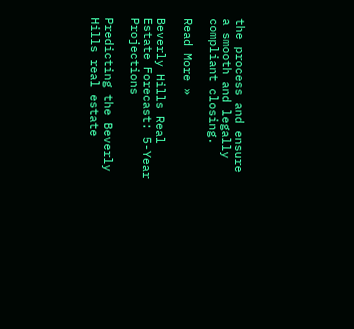the process and ensure a smooth and legally compliant closing.

Read More »

Beverly Hills Real Estate Forecast: 5-Year Projections

Predicting the Beverly Hills real estate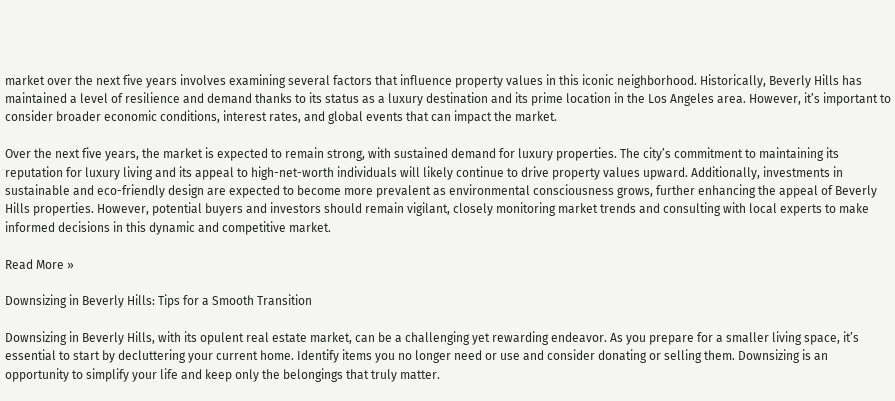market over the next five years involves examining several factors that influence property values in this iconic neighborhood. Historically, Beverly Hills has maintained a level of resilience and demand thanks to its status as a luxury destination and its prime location in the Los Angeles area. However, it’s important to consider broader economic conditions, interest rates, and global events that can impact the market.

Over the next five years, the market is expected to remain strong, with sustained demand for luxury properties. The city’s commitment to maintaining its reputation for luxury living and its appeal to high-net-worth individuals will likely continue to drive property values upward. Additionally, investments in sustainable and eco-friendly design are expected to become more prevalent as environmental consciousness grows, further enhancing the appeal of Beverly Hills properties. However, potential buyers and investors should remain vigilant, closely monitoring market trends and consulting with local experts to make informed decisions in this dynamic and competitive market.

Read More »

Downsizing in Beverly Hills: Tips for a Smooth Transition

Downsizing in Beverly Hills, with its opulent real estate market, can be a challenging yet rewarding endeavor. As you prepare for a smaller living space, it’s essential to start by decluttering your current home. Identify items you no longer need or use and consider donating or selling them. Downsizing is an opportunity to simplify your life and keep only the belongings that truly matter.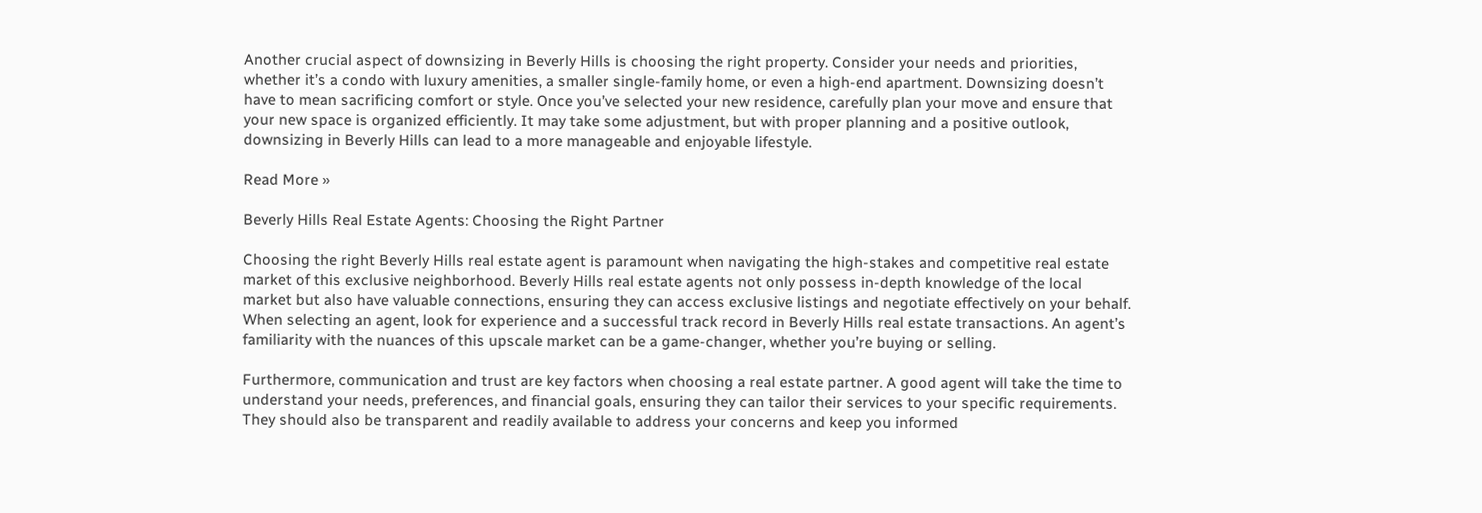Another crucial aspect of downsizing in Beverly Hills is choosing the right property. Consider your needs and priorities, whether it’s a condo with luxury amenities, a smaller single-family home, or even a high-end apartment. Downsizing doesn’t have to mean sacrificing comfort or style. Once you’ve selected your new residence, carefully plan your move and ensure that your new space is organized efficiently. It may take some adjustment, but with proper planning and a positive outlook, downsizing in Beverly Hills can lead to a more manageable and enjoyable lifestyle.

Read More »

Beverly Hills Real Estate Agents: Choosing the Right Partner

Choosing the right Beverly Hills real estate agent is paramount when navigating the high-stakes and competitive real estate market of this exclusive neighborhood. Beverly Hills real estate agents not only possess in-depth knowledge of the local market but also have valuable connections, ensuring they can access exclusive listings and negotiate effectively on your behalf. When selecting an agent, look for experience and a successful track record in Beverly Hills real estate transactions. An agent’s familiarity with the nuances of this upscale market can be a game-changer, whether you’re buying or selling.

Furthermore, communication and trust are key factors when choosing a real estate partner. A good agent will take the time to understand your needs, preferences, and financial goals, ensuring they can tailor their services to your specific requirements. They should also be transparent and readily available to address your concerns and keep you informed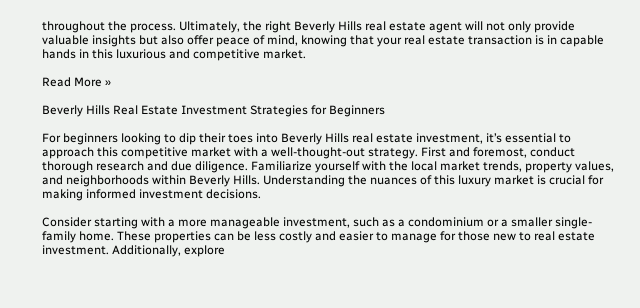throughout the process. Ultimately, the right Beverly Hills real estate agent will not only provide valuable insights but also offer peace of mind, knowing that your real estate transaction is in capable hands in this luxurious and competitive market.

Read More »

Beverly Hills Real Estate Investment Strategies for Beginners

For beginners looking to dip their toes into Beverly Hills real estate investment, it’s essential to approach this competitive market with a well-thought-out strategy. First and foremost, conduct thorough research and due diligence. Familiarize yourself with the local market trends, property values, and neighborhoods within Beverly Hills. Understanding the nuances of this luxury market is crucial for making informed investment decisions.

Consider starting with a more manageable investment, such as a condominium or a smaller single-family home. These properties can be less costly and easier to manage for those new to real estate investment. Additionally, explore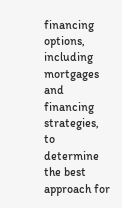financing options, including mortgages and financing strategies, to determine the best approach for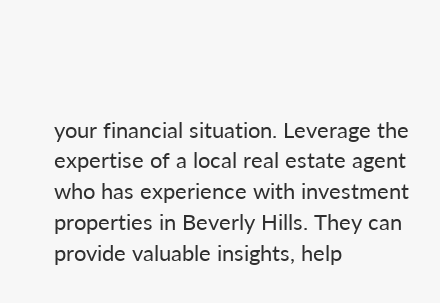your financial situation. Leverage the expertise of a local real estate agent who has experience with investment properties in Beverly Hills. They can provide valuable insights, help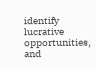identify lucrative opportunities, and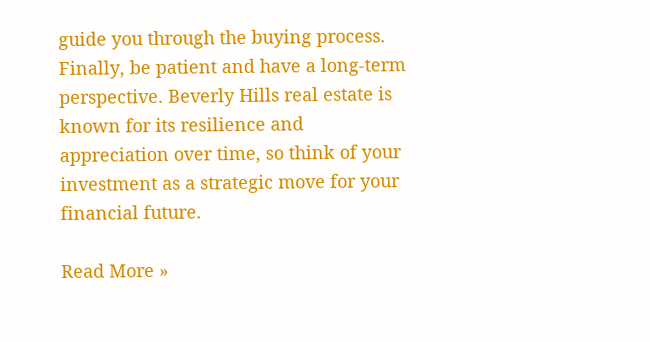guide you through the buying process. Finally, be patient and have a long-term perspective. Beverly Hills real estate is known for its resilience and appreciation over time, so think of your investment as a strategic move for your financial future.

Read More »